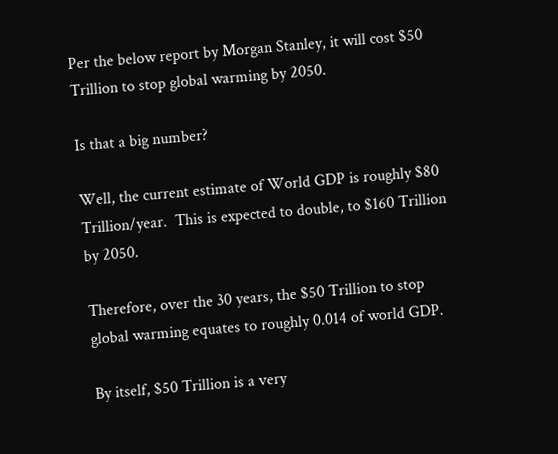Per the below report by Morgan Stanley, it will cost $50 Trillion to stop global warming by 2050.

Is that a big number?

Well, the current estimate of World GDP is roughly $80 Trillion/year.  This is expected to double, to $160 Trillion by 2050.

Therefore, over the 30 years, the $50 Trillion to stop global warming equates to roughly 0.014 of world GDP.

By itself, $50 Trillion is a very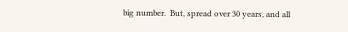big number.  But, spread over 30 years, and all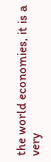the world economies, it is a very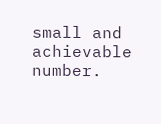small and achievable number.